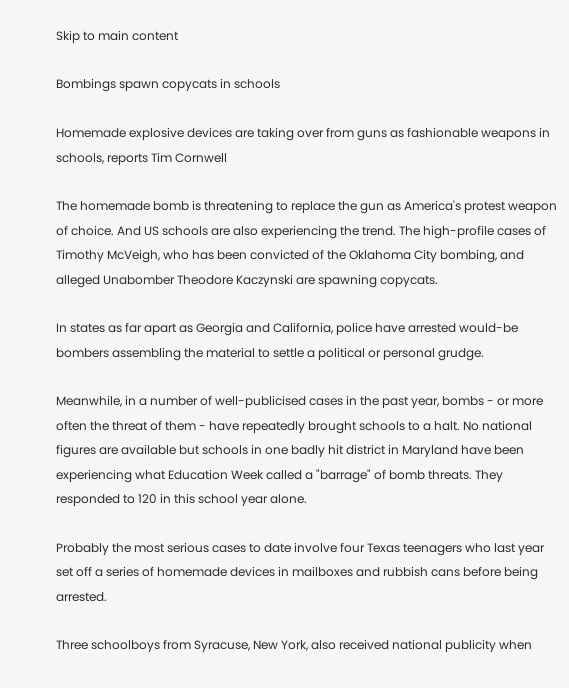Skip to main content

Bombings spawn copycats in schools

Homemade explosive devices are taking over from guns as fashionable weapons in schools, reports Tim Cornwell

The homemade bomb is threatening to replace the gun as America's protest weapon of choice. And US schools are also experiencing the trend. The high-profile cases of Timothy McVeigh, who has been convicted of the Oklahoma City bombing, and alleged Unabomber Theodore Kaczynski are spawning copycats.

In states as far apart as Georgia and California, police have arrested would-be bombers assembling the material to settle a political or personal grudge.

Meanwhile, in a number of well-publicised cases in the past year, bombs - or more often the threat of them - have repeatedly brought schools to a halt. No national figures are available but schools in one badly hit district in Maryland have been experiencing what Education Week called a "barrage" of bomb threats. They responded to 120 in this school year alone.

Probably the most serious cases to date involve four Texas teenagers who last year set off a series of homemade devices in mailboxes and rubbish cans before being arrested.

Three schoolboys from Syracuse, New York, also received national publicity when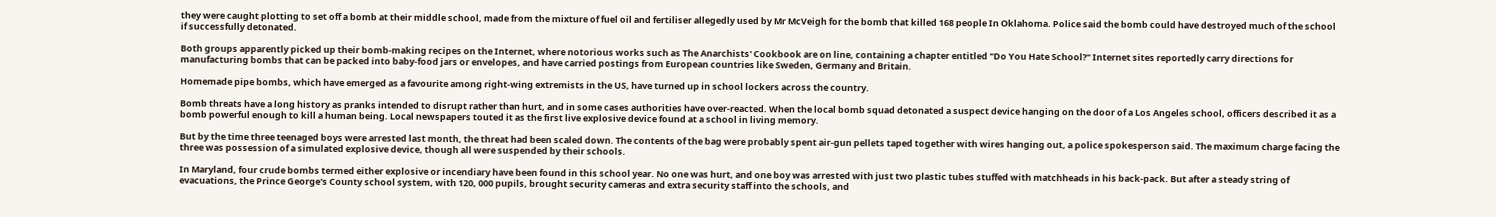they were caught plotting to set off a bomb at their middle school, made from the mixture of fuel oil and fertiliser allegedly used by Mr McVeigh for the bomb that killed 168 people In Oklahoma. Police said the bomb could have destroyed much of the school if successfully detonated.

Both groups apparently picked up their bomb-making recipes on the Internet, where notorious works such as The Anarchists' Cookbook are on line, containing a chapter entitled "Do You Hate School?" Internet sites reportedly carry directions for manufacturing bombs that can be packed into baby-food jars or envelopes, and have carried postings from European countries like Sweden, Germany and Britain.

Homemade pipe bombs, which have emerged as a favourite among right-wing extremists in the US, have turned up in school lockers across the country.

Bomb threats have a long history as pranks intended to disrupt rather than hurt, and in some cases authorities have over-reacted. When the local bomb squad detonated a suspect device hanging on the door of a Los Angeles school, officers described it as a bomb powerful enough to kill a human being. Local newspapers touted it as the first live explosive device found at a school in living memory.

But by the time three teenaged boys were arrested last month, the threat had been scaled down. The contents of the bag were probably spent air-gun pellets taped together with wires hanging out, a police spokesperson said. The maximum charge facing the three was possession of a simulated explosive device, though all were suspended by their schools.

In Maryland, four crude bombs termed either explosive or incendiary have been found in this school year. No one was hurt, and one boy was arrested with just two plastic tubes stuffed with matchheads in his back-pack. But after a steady string of evacuations, the Prince George's County school system, with 120, 000 pupils, brought security cameras and extra security staff into the schools, and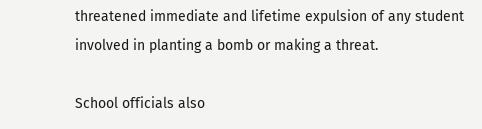threatened immediate and lifetime expulsion of any student involved in planting a bomb or making a threat.

School officials also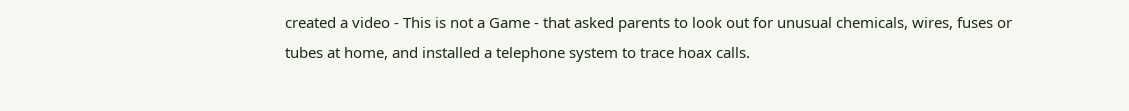created a video - This is not a Game - that asked parents to look out for unusual chemicals, wires, fuses or tubes at home, and installed a telephone system to trace hoax calls.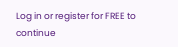Log in or register for FREE to continue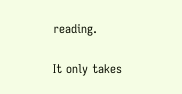reading.

It only takes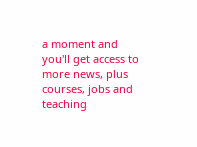a moment and you'll get access to more news, plus courses, jobs and teaching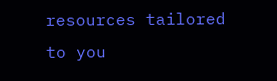resources tailored to you